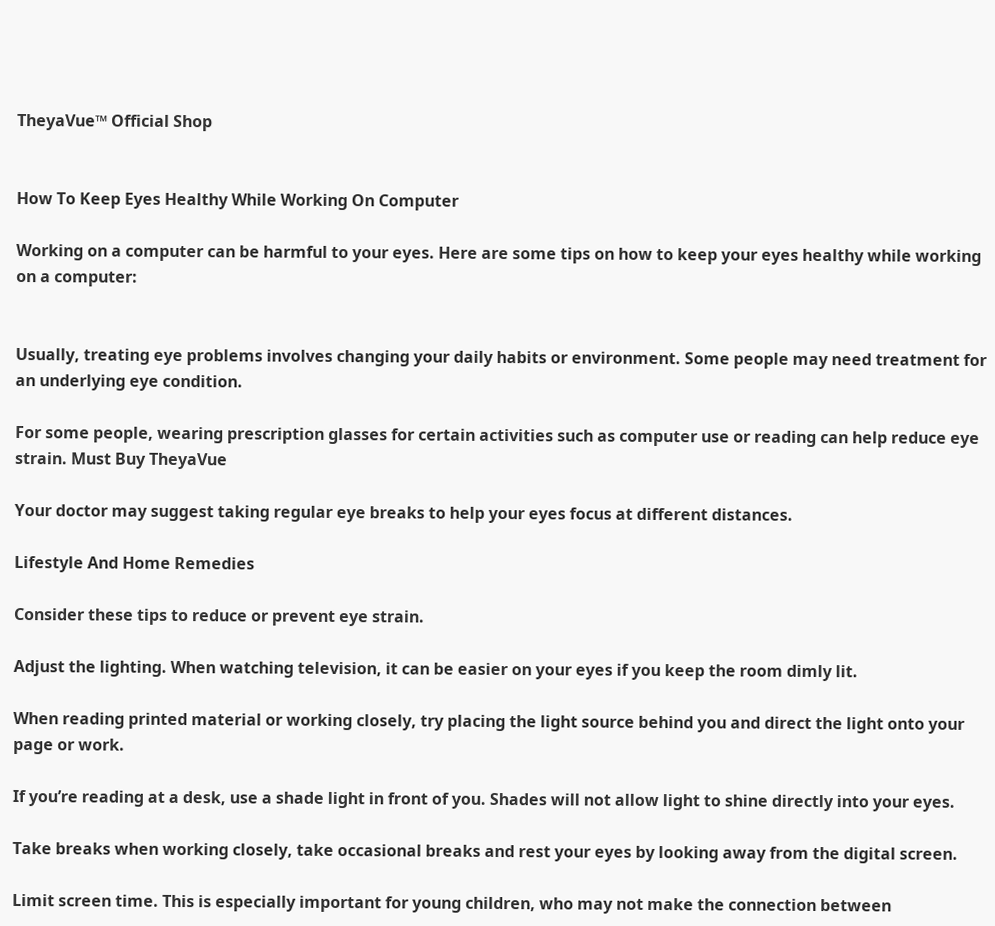TheyaVue™ Official Shop


How To Keep Eyes Healthy While Working On Computer

Working on a computer can be harmful to your eyes. Here are some tips on how to keep your eyes healthy while working on a computer:


Usually, treating eye problems involves changing your daily habits or environment. Some people may need treatment for an underlying eye condition.

For some people, wearing prescription glasses for certain activities such as computer use or reading can help reduce eye strain. Must Buy TheyaVue

Your doctor may suggest taking regular eye breaks to help your eyes focus at different distances.

Lifestyle And Home Remedies

Consider these tips to reduce or prevent eye strain.

Adjust the lighting. When watching television, it can be easier on your eyes if you keep the room dimly lit.

When reading printed material or working closely, try placing the light source behind you and direct the light onto your page or work.

If you’re reading at a desk, use a shade light in front of you. Shades will not allow light to shine directly into your eyes.

Take breaks when working closely, take occasional breaks and rest your eyes by looking away from the digital screen.

Limit screen time. This is especially important for young children, who may not make the connection between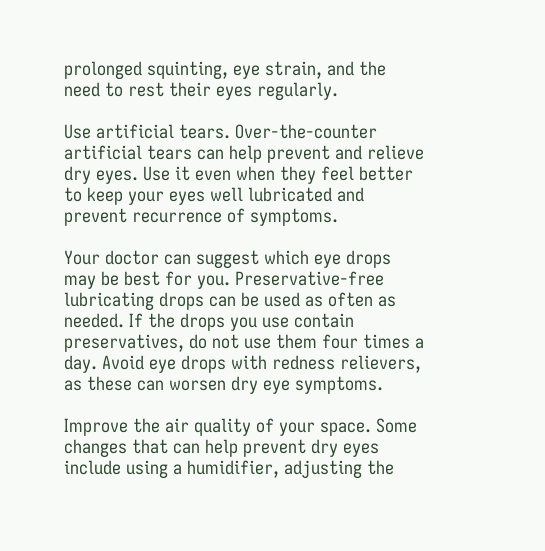prolonged squinting, eye strain, and the need to rest their eyes regularly.

Use artificial tears. Over-the-counter artificial tears can help prevent and relieve dry eyes. Use it even when they feel better to keep your eyes well lubricated and prevent recurrence of symptoms.

Your doctor can suggest which eye drops may be best for you. Preservative-free lubricating drops can be used as often as needed. If the drops you use contain preservatives, do not use them four times a day. Avoid eye drops with redness relievers, as these can worsen dry eye symptoms.

Improve the air quality of your space. Some changes that can help prevent dry eyes include using a humidifier, adjusting the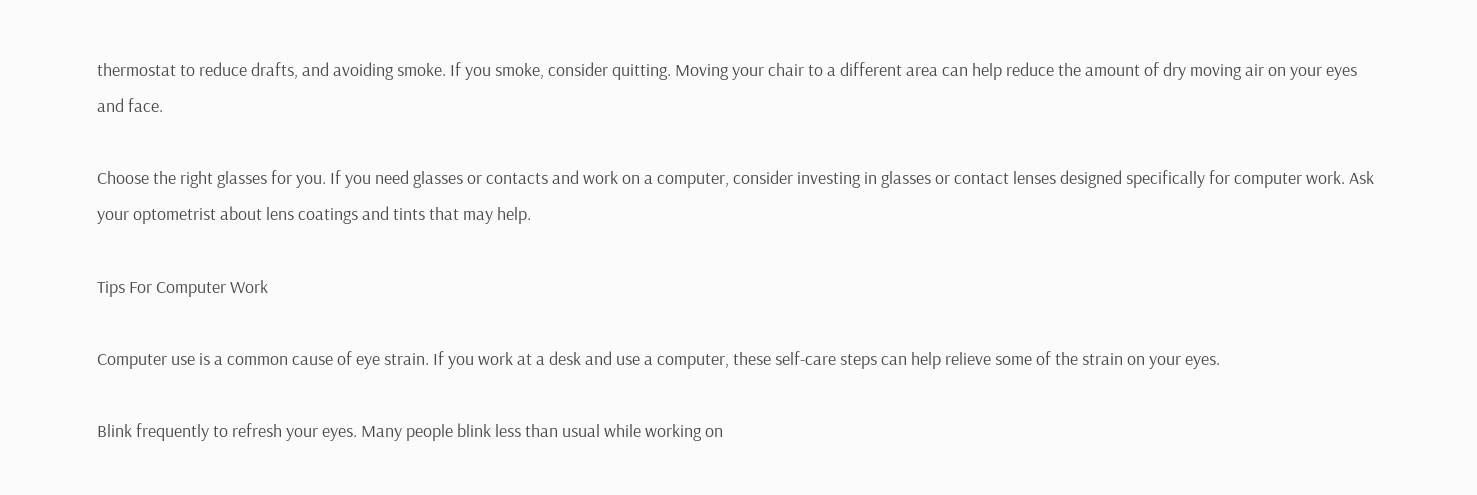thermostat to reduce drafts, and avoiding smoke. If you smoke, consider quitting. Moving your chair to a different area can help reduce the amount of dry moving air on your eyes and face.

Choose the right glasses for you. If you need glasses or contacts and work on a computer, consider investing in glasses or contact lenses designed specifically for computer work. Ask your optometrist about lens coatings and tints that may help.

Tips For Computer Work

Computer use is a common cause of eye strain. If you work at a desk and use a computer, these self-care steps can help relieve some of the strain on your eyes.

Blink frequently to refresh your eyes. Many people blink less than usual while working on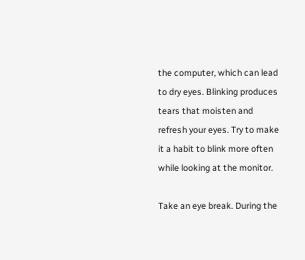the computer, which can lead to dry eyes. Blinking produces tears that moisten and refresh your eyes. Try to make it a habit to blink more often while looking at the monitor.

Take an eye break. During the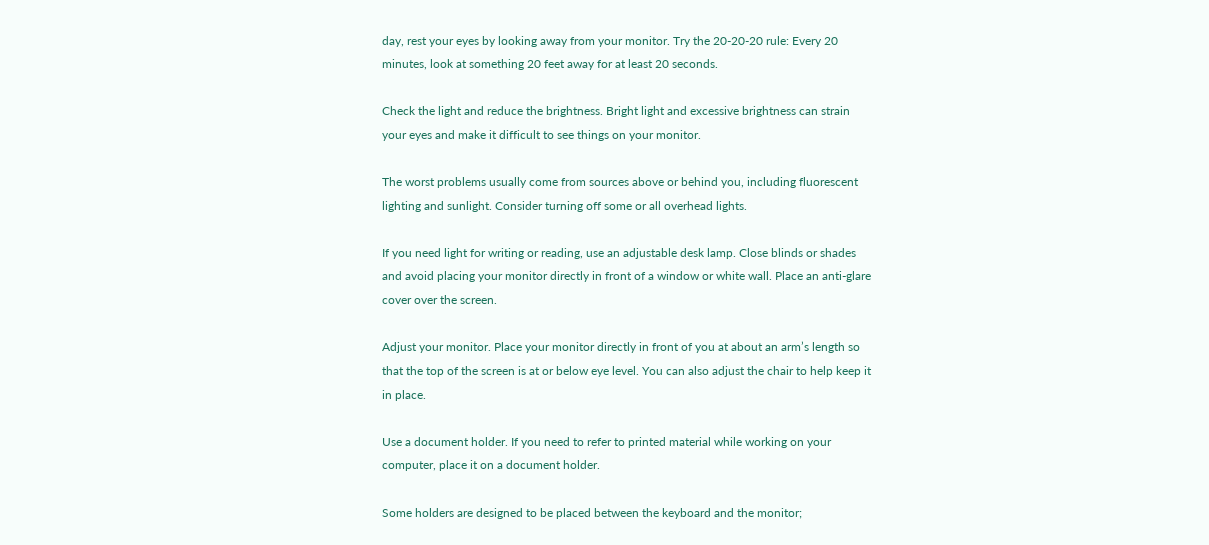day, rest your eyes by looking away from your monitor. Try the 20-20-20 rule: Every 20 minutes, look at something 20 feet away for at least 20 seconds.

Check the light and reduce the brightness. Bright light and excessive brightness can strain your eyes and make it difficult to see things on your monitor.

The worst problems usually come from sources above or behind you, including fluorescent lighting and sunlight. Consider turning off some or all overhead lights.

If you need light for writing or reading, use an adjustable desk lamp. Close blinds or shades and avoid placing your monitor directly in front of a window or white wall. Place an anti-glare cover over the screen.

Adjust your monitor. Place your monitor directly in front of you at about an arm’s length so that the top of the screen is at or below eye level. You can also adjust the chair to help keep it in place.

Use a document holder. If you need to refer to printed material while working on your computer, place it on a document holder.

Some holders are designed to be placed between the keyboard and the monitor;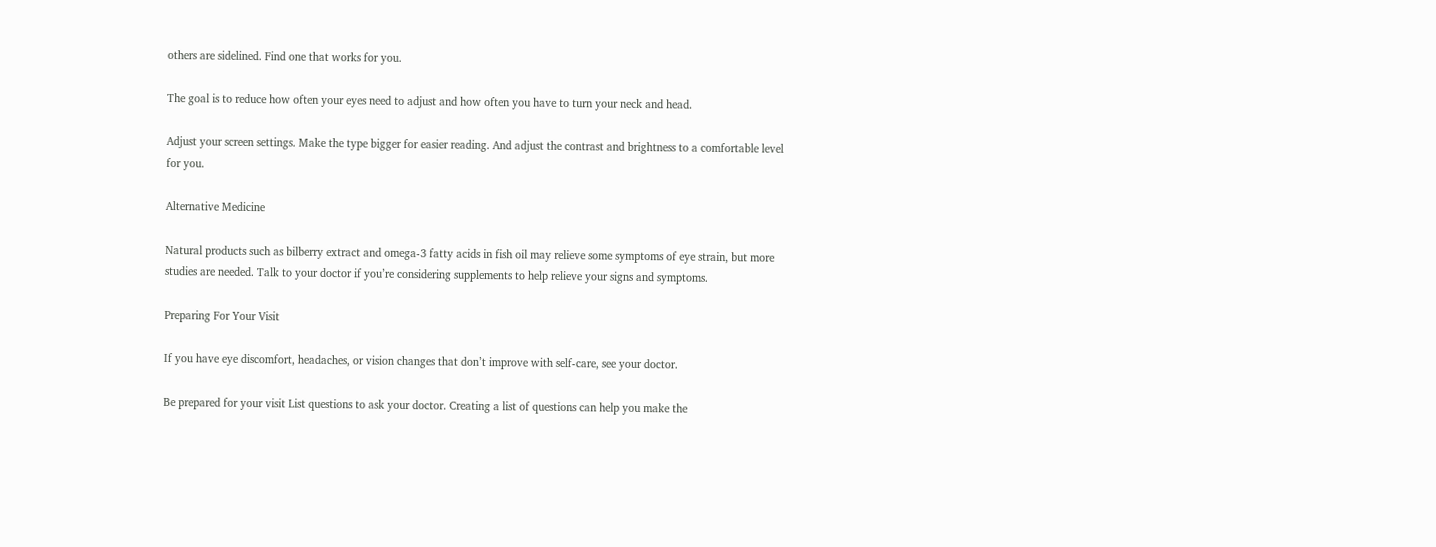others are sidelined. Find one that works for you.

The goal is to reduce how often your eyes need to adjust and how often you have to turn your neck and head.

Adjust your screen settings. Make the type bigger for easier reading. And adjust the contrast and brightness to a comfortable level for you.

Alternative Medicine

Natural products such as bilberry extract and omega-3 fatty acids in fish oil may relieve some symptoms of eye strain, but more studies are needed. Talk to your doctor if you’re considering supplements to help relieve your signs and symptoms.

Preparing For Your Visit

If you have eye discomfort, headaches, or vision changes that don’t improve with self-care, see your doctor.

Be prepared for your visit List questions to ask your doctor. Creating a list of questions can help you make the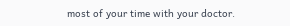most of your time with your doctor.